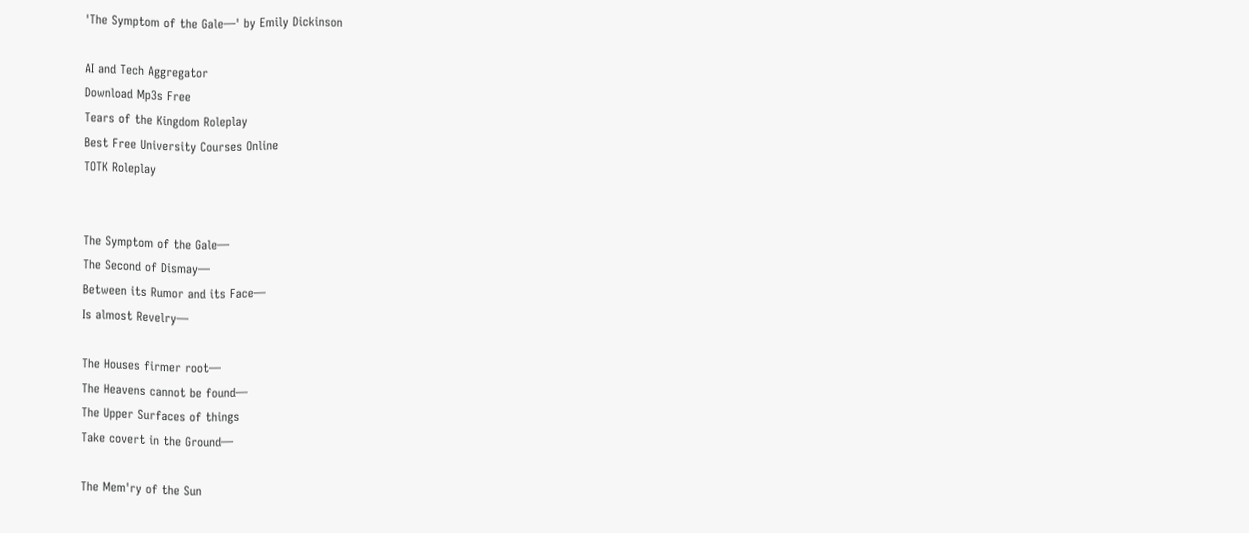'The Symptom of the Gale—' by Emily Dickinson

AI and Tech Aggregator
Download Mp3s Free
Tears of the Kingdom Roleplay
Best Free University Courses Online
TOTK Roleplay


The Symptom of the Gale—
The Second of Dismay—
Between its Rumor and its Face—
Is almost Revelry—

The Houses firmer root—
The Heavens cannot be found—
The Upper Surfaces of things
Take covert in the Ground—

The Mem'ry of the Sun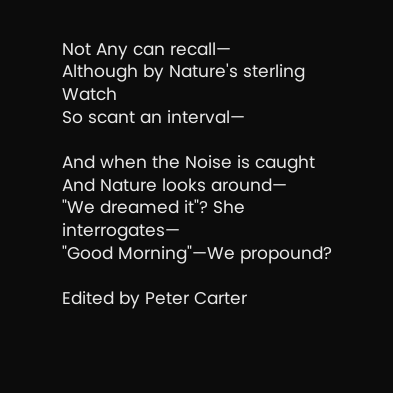Not Any can recall—
Although by Nature's sterling Watch
So scant an interval—

And when the Noise is caught
And Nature looks around—
"We dreamed it"? She interrogates—
"Good Morning"—We propound?

Edited by Peter Carter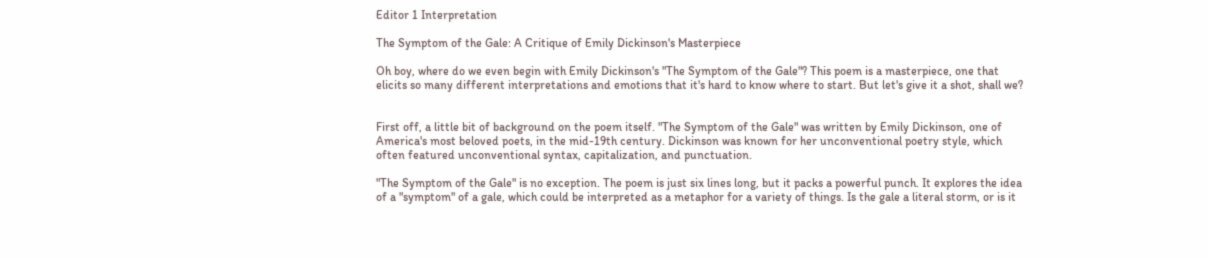Editor 1 Interpretation

The Symptom of the Gale: A Critique of Emily Dickinson's Masterpiece

Oh boy, where do we even begin with Emily Dickinson's "The Symptom of the Gale"? This poem is a masterpiece, one that elicits so many different interpretations and emotions that it's hard to know where to start. But let's give it a shot, shall we?


First off, a little bit of background on the poem itself. "The Symptom of the Gale" was written by Emily Dickinson, one of America's most beloved poets, in the mid-19th century. Dickinson was known for her unconventional poetry style, which often featured unconventional syntax, capitalization, and punctuation.

"The Symptom of the Gale" is no exception. The poem is just six lines long, but it packs a powerful punch. It explores the idea of a "symptom" of a gale, which could be interpreted as a metaphor for a variety of things. Is the gale a literal storm, or is it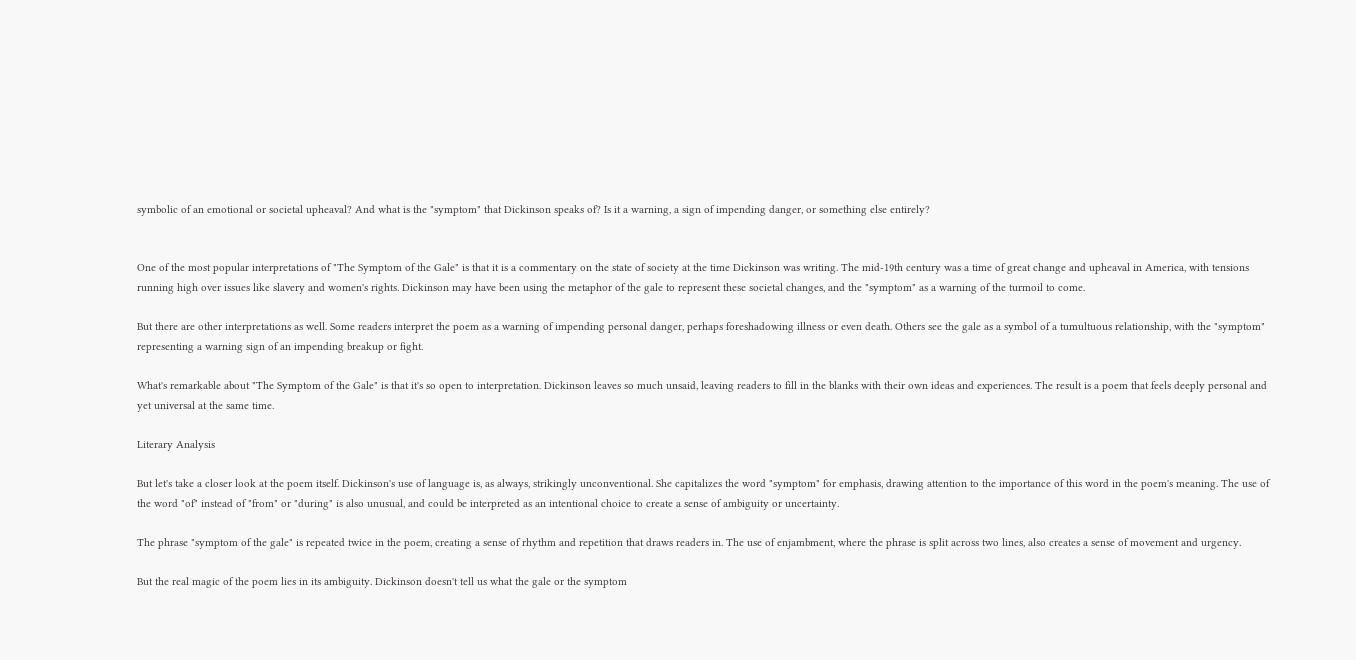symbolic of an emotional or societal upheaval? And what is the "symptom" that Dickinson speaks of? Is it a warning, a sign of impending danger, or something else entirely?


One of the most popular interpretations of "The Symptom of the Gale" is that it is a commentary on the state of society at the time Dickinson was writing. The mid-19th century was a time of great change and upheaval in America, with tensions running high over issues like slavery and women's rights. Dickinson may have been using the metaphor of the gale to represent these societal changes, and the "symptom" as a warning of the turmoil to come.

But there are other interpretations as well. Some readers interpret the poem as a warning of impending personal danger, perhaps foreshadowing illness or even death. Others see the gale as a symbol of a tumultuous relationship, with the "symptom" representing a warning sign of an impending breakup or fight.

What's remarkable about "The Symptom of the Gale" is that it's so open to interpretation. Dickinson leaves so much unsaid, leaving readers to fill in the blanks with their own ideas and experiences. The result is a poem that feels deeply personal and yet universal at the same time.

Literary Analysis

But let's take a closer look at the poem itself. Dickinson's use of language is, as always, strikingly unconventional. She capitalizes the word "symptom" for emphasis, drawing attention to the importance of this word in the poem's meaning. The use of the word "of" instead of "from" or "during" is also unusual, and could be interpreted as an intentional choice to create a sense of ambiguity or uncertainty.

The phrase "symptom of the gale" is repeated twice in the poem, creating a sense of rhythm and repetition that draws readers in. The use of enjambment, where the phrase is split across two lines, also creates a sense of movement and urgency.

But the real magic of the poem lies in its ambiguity. Dickinson doesn't tell us what the gale or the symptom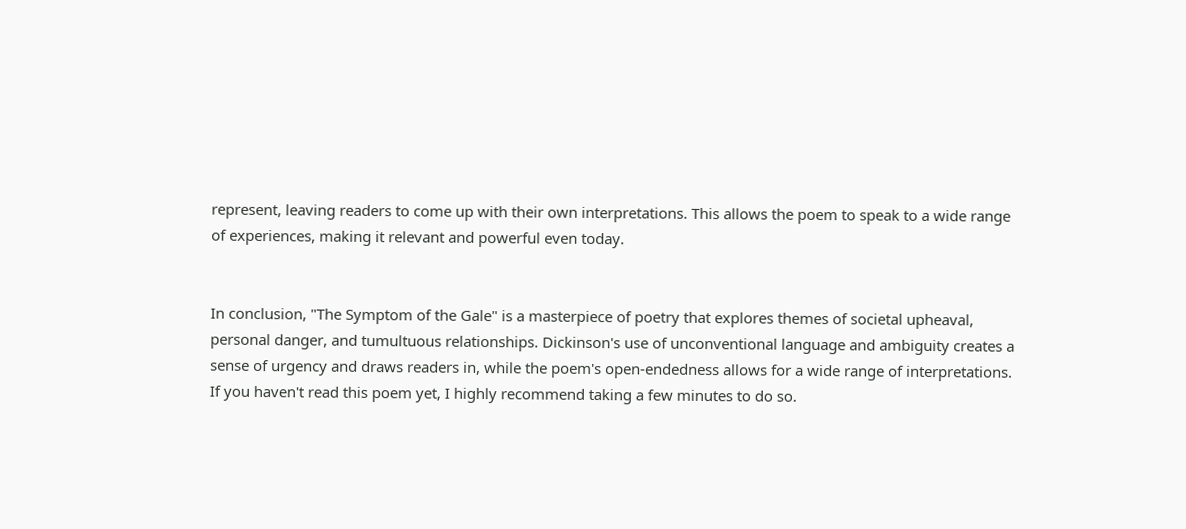represent, leaving readers to come up with their own interpretations. This allows the poem to speak to a wide range of experiences, making it relevant and powerful even today.


In conclusion, "The Symptom of the Gale" is a masterpiece of poetry that explores themes of societal upheaval, personal danger, and tumultuous relationships. Dickinson's use of unconventional language and ambiguity creates a sense of urgency and draws readers in, while the poem's open-endedness allows for a wide range of interpretations. If you haven't read this poem yet, I highly recommend taking a few minutes to do so.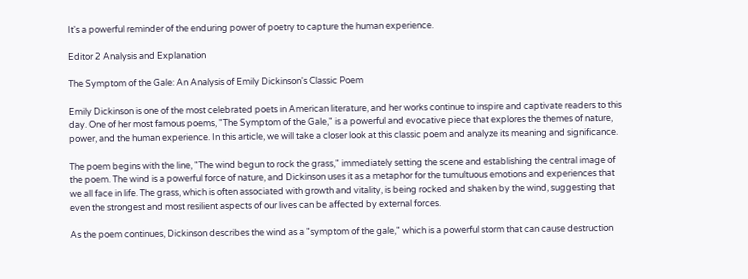It's a powerful reminder of the enduring power of poetry to capture the human experience.

Editor 2 Analysis and Explanation

The Symptom of the Gale: An Analysis of Emily Dickinson's Classic Poem

Emily Dickinson is one of the most celebrated poets in American literature, and her works continue to inspire and captivate readers to this day. One of her most famous poems, "The Symptom of the Gale," is a powerful and evocative piece that explores the themes of nature, power, and the human experience. In this article, we will take a closer look at this classic poem and analyze its meaning and significance.

The poem begins with the line, "The wind begun to rock the grass," immediately setting the scene and establishing the central image of the poem. The wind is a powerful force of nature, and Dickinson uses it as a metaphor for the tumultuous emotions and experiences that we all face in life. The grass, which is often associated with growth and vitality, is being rocked and shaken by the wind, suggesting that even the strongest and most resilient aspects of our lives can be affected by external forces.

As the poem continues, Dickinson describes the wind as a "symptom of the gale," which is a powerful storm that can cause destruction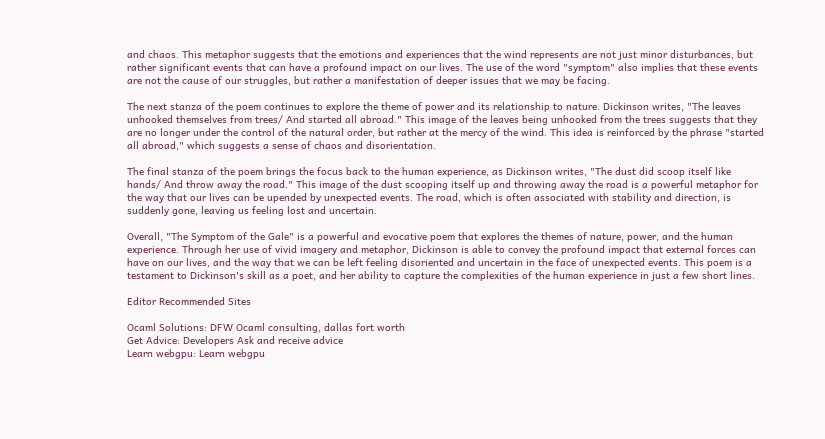and chaos. This metaphor suggests that the emotions and experiences that the wind represents are not just minor disturbances, but rather significant events that can have a profound impact on our lives. The use of the word "symptom" also implies that these events are not the cause of our struggles, but rather a manifestation of deeper issues that we may be facing.

The next stanza of the poem continues to explore the theme of power and its relationship to nature. Dickinson writes, "The leaves unhooked themselves from trees/ And started all abroad." This image of the leaves being unhooked from the trees suggests that they are no longer under the control of the natural order, but rather at the mercy of the wind. This idea is reinforced by the phrase "started all abroad," which suggests a sense of chaos and disorientation.

The final stanza of the poem brings the focus back to the human experience, as Dickinson writes, "The dust did scoop itself like hands/ And throw away the road." This image of the dust scooping itself up and throwing away the road is a powerful metaphor for the way that our lives can be upended by unexpected events. The road, which is often associated with stability and direction, is suddenly gone, leaving us feeling lost and uncertain.

Overall, "The Symptom of the Gale" is a powerful and evocative poem that explores the themes of nature, power, and the human experience. Through her use of vivid imagery and metaphor, Dickinson is able to convey the profound impact that external forces can have on our lives, and the way that we can be left feeling disoriented and uncertain in the face of unexpected events. This poem is a testament to Dickinson's skill as a poet, and her ability to capture the complexities of the human experience in just a few short lines.

Editor Recommended Sites

Ocaml Solutions: DFW Ocaml consulting, dallas fort worth
Get Advice: Developers Ask and receive advice
Learn webgpu: Learn webgpu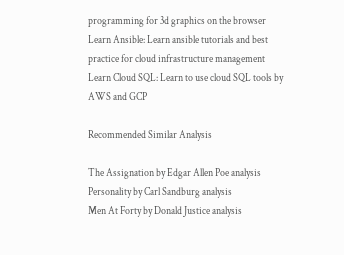programming for 3d graphics on the browser
Learn Ansible: Learn ansible tutorials and best practice for cloud infrastructure management
Learn Cloud SQL: Learn to use cloud SQL tools by AWS and GCP

Recommended Similar Analysis

The Assignation by Edgar Allen Poe analysis
Personality by Carl Sandburg analysis
Men At Forty by Donald Justice analysis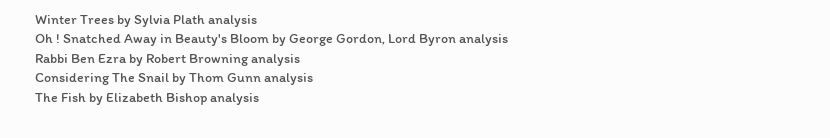Winter Trees by Sylvia Plath analysis
Oh ! Snatched Away in Beauty's Bloom by George Gordon, Lord Byron analysis
Rabbi Ben Ezra by Robert Browning analysis
Considering The Snail by Thom Gunn analysis
The Fish by Elizabeth Bishop analysis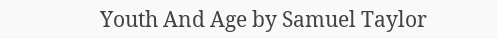Youth And Age by Samuel Taylor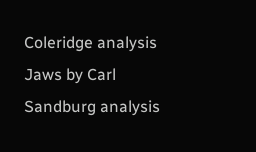Coleridge analysis
Jaws by Carl Sandburg analysis